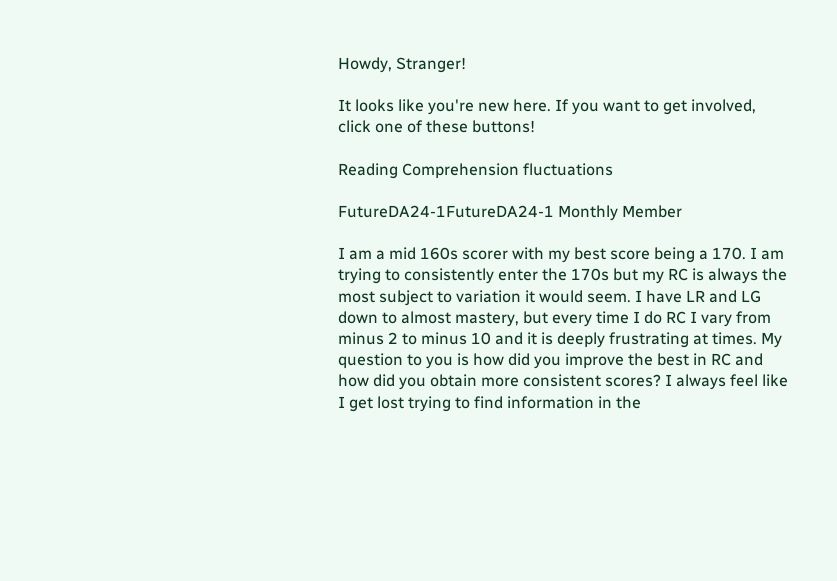Howdy, Stranger!

It looks like you're new here. If you want to get involved, click one of these buttons!

Reading Comprehension fluctuations

FutureDA24-1FutureDA24-1 Monthly Member

I am a mid 160s scorer with my best score being a 170. I am trying to consistently enter the 170s but my RC is always the most subject to variation it would seem. I have LR and LG down to almost mastery, but every time I do RC I vary from minus 2 to minus 10 and it is deeply frustrating at times. My question to you is how did you improve the best in RC and how did you obtain more consistent scores? I always feel like I get lost trying to find information in the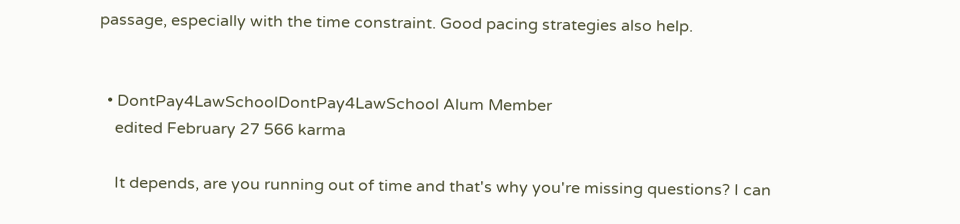passage, especially with the time constraint. Good pacing strategies also help.


  • DontPay4LawSchoolDontPay4LawSchool Alum Member
    edited February 27 566 karma

    It depends, are you running out of time and that's why you're missing questions? I can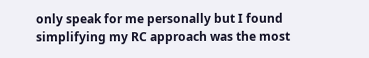only speak for me personally but I found simplifying my RC approach was the most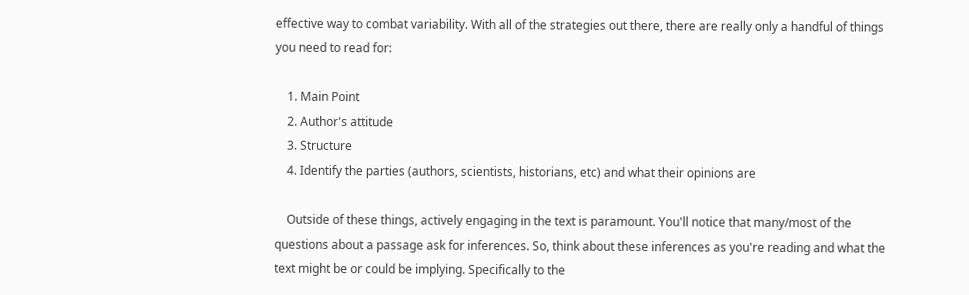effective way to combat variability. With all of the strategies out there, there are really only a handful of things you need to read for:

    1. Main Point
    2. Author's attitude
    3. Structure
    4. Identify the parties (authors, scientists, historians, etc) and what their opinions are

    Outside of these things, actively engaging in the text is paramount. You'll notice that many/most of the questions about a passage ask for inferences. So, think about these inferences as you're reading and what the text might be or could be implying. Specifically to the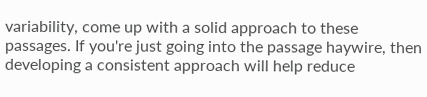variability, come up with a solid approach to these passages. If you're just going into the passage haywire, then developing a consistent approach will help reduce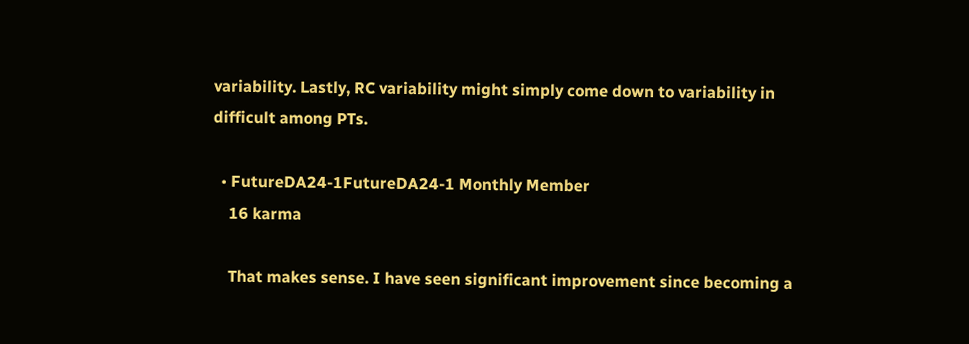variability. Lastly, RC variability might simply come down to variability in difficult among PTs.

  • FutureDA24-1FutureDA24-1 Monthly Member
    16 karma

    That makes sense. I have seen significant improvement since becoming a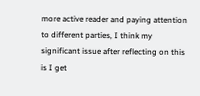more active reader and paying attention to different parties, I think my significant issue after reflecting on this is I get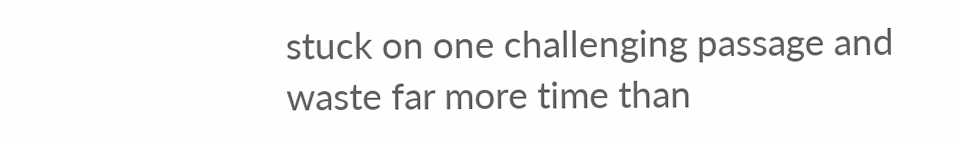stuck on one challenging passage and waste far more time than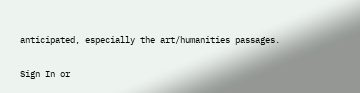anticipated, especially the art/humanities passages.

Sign In or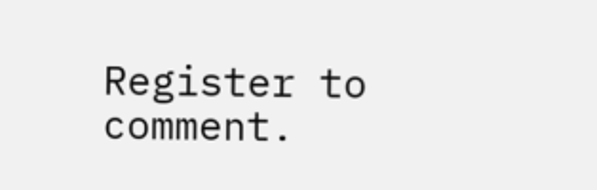Register to comment.